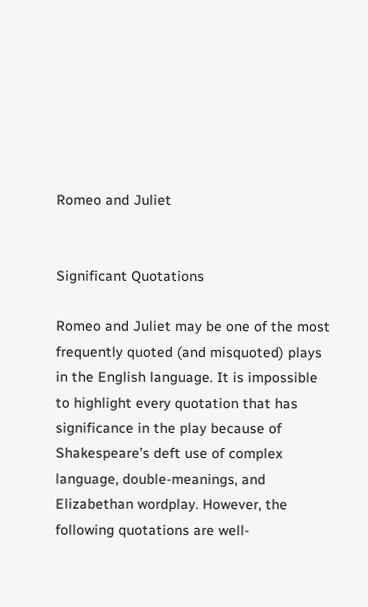Romeo and Juliet


Significant Quotations

Romeo and Juliet may be one of the most frequently quoted (and misquoted) plays in the English language. It is impossible to highlight every quotation that has significance in the play because of Shakespeare’s deft use of complex language, double-meanings, and Elizabethan wordplay. However, the following quotations are well-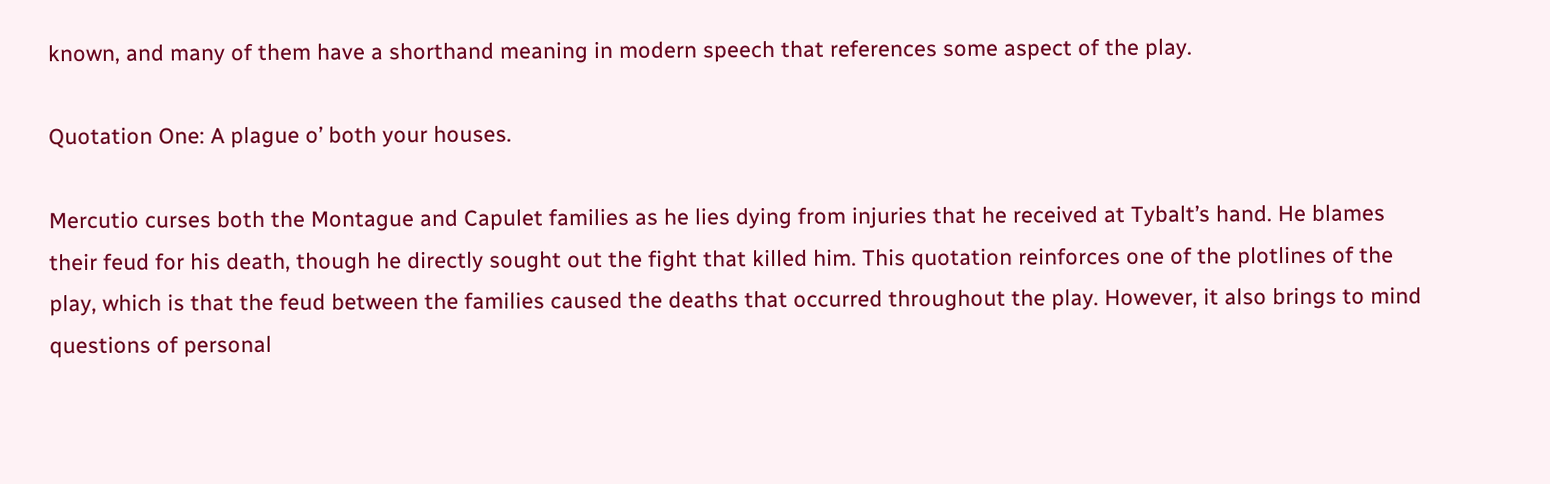known, and many of them have a shorthand meaning in modern speech that references some aspect of the play.

Quotation One: A plague o’ both your houses.

Mercutio curses both the Montague and Capulet families as he lies dying from injuries that he received at Tybalt’s hand. He blames their feud for his death, though he directly sought out the fight that killed him. This quotation reinforces one of the plotlines of the play, which is that the feud between the families caused the deaths that occurred throughout the play. However, it also brings to mind questions of personal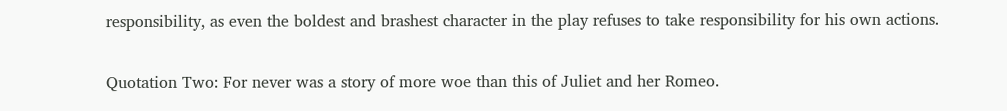responsibility, as even the boldest and brashest character in the play refuses to take responsibility for his own actions.

Quotation Two: For never was a story of more woe than this of Juliet and her Romeo.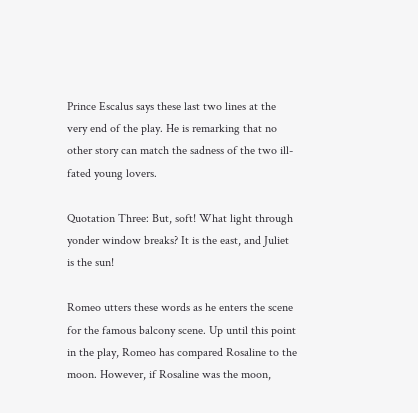Prince Escalus says these last two lines at the very end of the play. He is remarking that no other story can match the sadness of the two ill-fated young lovers.

Quotation Three: But, soft! What light through yonder window breaks? It is the east, and Juliet is the sun!

Romeo utters these words as he enters the scene for the famous balcony scene. Up until this point in the play, Romeo has compared Rosaline to the moon. However, if Rosaline was the moon,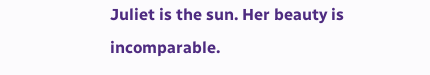Juliet is the sun. Her beauty is incomparable.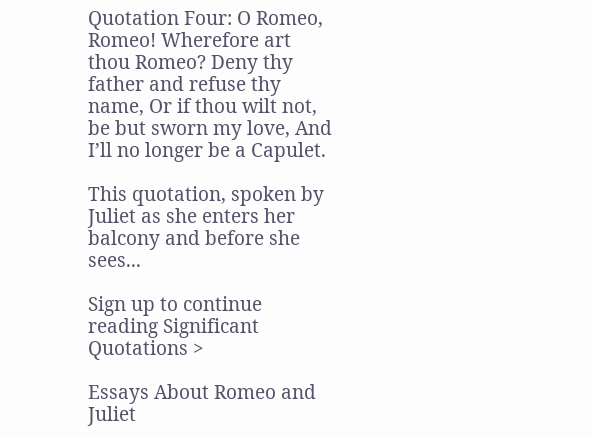Quotation Four: O Romeo, Romeo! Wherefore art thou Romeo? Deny thy father and refuse thy name, Or if thou wilt not, be but sworn my love, And I’ll no longer be a Capulet.

This quotation, spoken by Juliet as she enters her balcony and before she sees...

Sign up to continue reading Significant Quotations >

Essays About Romeo and Juliet